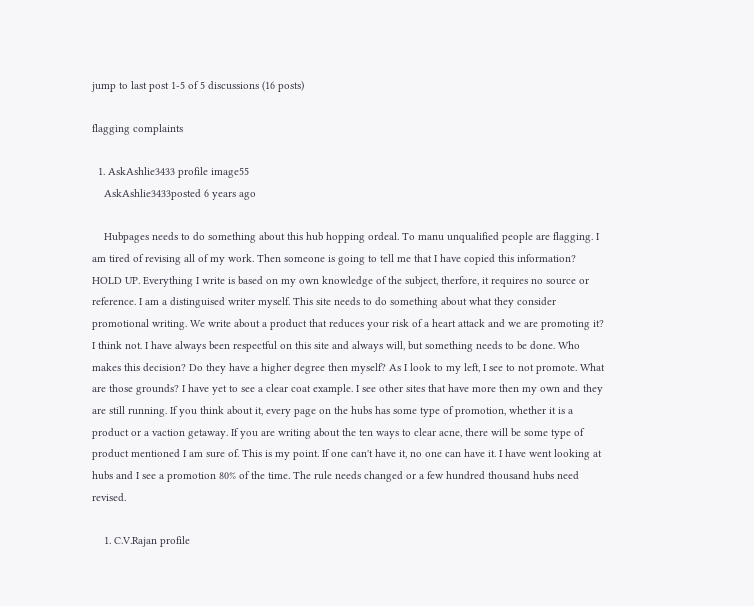jump to last post 1-5 of 5 discussions (16 posts)

flagging complaints

  1. AskAshlie3433 profile image55
    AskAshlie3433posted 6 years ago

    Hubpages needs to do something about this hub hopping ordeal. To manu unqualified people are flagging. I am tired of revising all of my work. Then someone is going to tell me that I have copied this information? HOLD UP. Everything I write is based on my own knowledge of the subject, therfore, it requires no source or reference. I am a distinguised writer myself. This site needs to do something about what they consider promotional writing. We write about a product that reduces your risk of a heart attack and we are promoting it? I think not. I have always been respectful on this site and always will, but something needs to be done. Who makes this decision? Do they have a higher degree then myself? As I look to my left, I see to not promote. What are those grounds? I have yet to see a clear coat example. I see other sites that have more then my own and they are still running. If you think about it, every page on the hubs has some type of promotion, whether it is a product or a vaction getaway. If you are writing about the ten ways to clear acne, there will be some type of product mentioned I am sure of. This is my point. If one can't have it, no one can have it. I have went looking at hubs and I see a promotion 80% of the time. The rule needs changed or a few hundred thousand hubs need revised.

    1. C.V.Rajan profile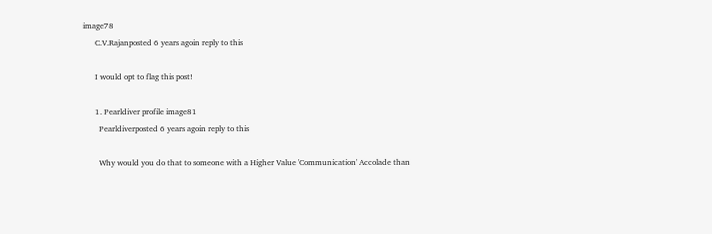image78
      C.V.Rajanposted 6 years agoin reply to this

      I would opt to flag this post!

      1. Pearldiver profile image81
        Pearldiverposted 6 years agoin reply to this

        Why would you do that to someone with a Higher Value 'Communication' Accolade than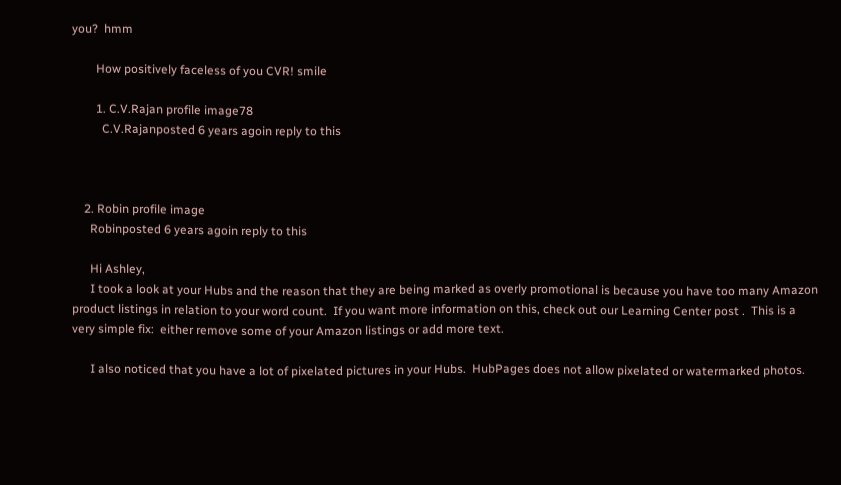you?  hmm

        How positively faceless of you CVR! smile

        1. C.V.Rajan profile image78
          C.V.Rajanposted 6 years agoin reply to this



    2. Robin profile image
      Robinposted 6 years agoin reply to this

      Hi Ashley,
      I took a look at your Hubs and the reason that they are being marked as overly promotional is because you have too many Amazon product listings in relation to your word count.  If you want more information on this, check out our Learning Center post .  This is a very simple fix:  either remove some of your Amazon listings or add more text.

      I also noticed that you have a lot of pixelated pictures in your Hubs.  HubPages does not allow pixelated or watermarked photos.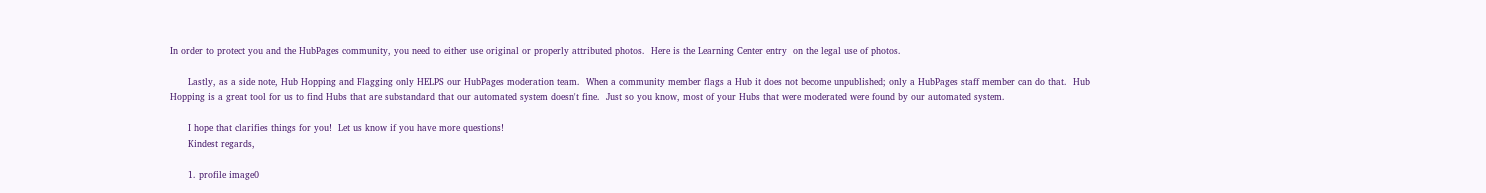In order to protect you and the HubPages community, you need to either use original or properly attributed photos.  Here is the Learning Center entry  on the legal use of photos.

      Lastly, as a side note, Hub Hopping and Flagging only HELPS our HubPages moderation team.  When a community member flags a Hub it does not become unpublished; only a HubPages staff member can do that.  Hub Hopping is a great tool for us to find Hubs that are substandard that our automated system doesn't fine.  Just so you know, most of your Hubs that were moderated were found by our automated system.

      I hope that clarifies things for you!  Let us know if you have more questions!
      Kindest regards,

      1. profile image0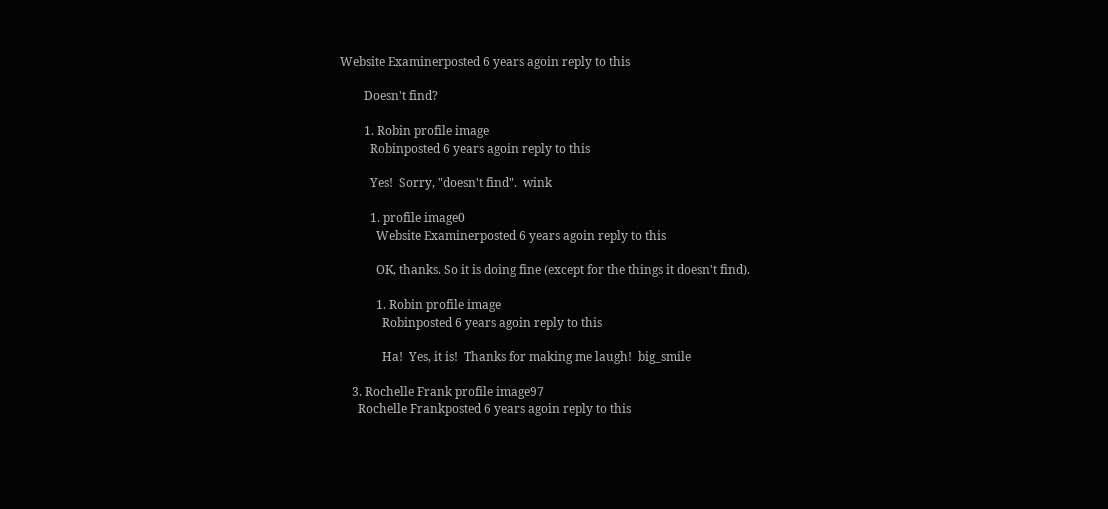Website Examinerposted 6 years agoin reply to this

        Doesn't find?

        1. Robin profile image
          Robinposted 6 years agoin reply to this

          Yes!  Sorry, "doesn't find".  wink

          1. profile image0
            Website Examinerposted 6 years agoin reply to this

            OK, thanks. So it is doing fine (except for the things it doesn't find).

            1. Robin profile image
              Robinposted 6 years agoin reply to this

              Ha!  Yes, it is!  Thanks for making me laugh!  big_smile

    3. Rochelle Frank profile image97
      Rochelle Frankposted 6 years agoin reply to this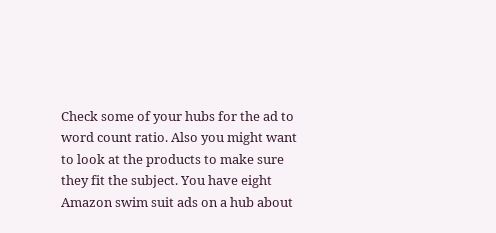Check some of your hubs for the ad to word count ratio. Also you might want to look at the products to make sure they fit the subject. You have eight Amazon swim suit ads on a hub about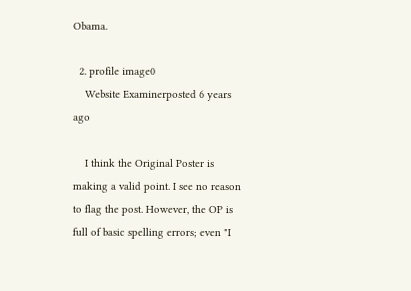Obama.

  2. profile image0
    Website Examinerposted 6 years ago

    I think the Original Poster is making a valid point. I see no reason to flag the post. However, the OP is full of basic spelling errors; even "I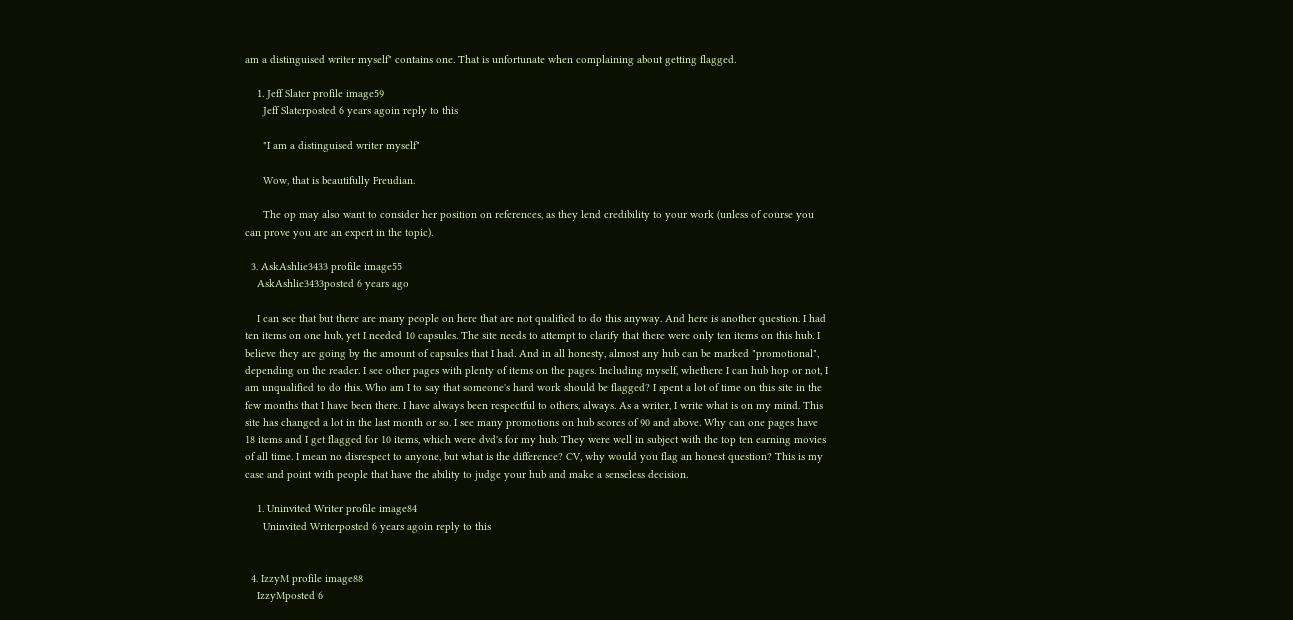am a distinguised writer myself" contains one. That is unfortunate when complaining about getting flagged.

    1. Jeff Slater profile image59
      Jeff Slaterposted 6 years agoin reply to this

      "I am a distinguised writer myself"

      Wow, that is beautifully Freudian.

      The op may also want to consider her position on references, as they lend credibility to your work (unless of course you can prove you are an expert in the topic).

  3. AskAshlie3433 profile image55
    AskAshlie3433posted 6 years ago

    I can see that but there are many people on here that are not qualified to do this anyway. And here is another question. I had ten items on one hub, yet I needed 10 capsules. The site needs to attempt to clarify that there were only ten items on this hub. I believe they are going by the amount of capsules that I had. And in all honesty, almost any hub can be marked "promotional", depending on the reader. I see other pages with plenty of items on the pages. Including myself, whethere I can hub hop or not, I am unqualified to do this. Who am I to say that someone's hard work should be flagged? I spent a lot of time on this site in the few months that I have been there. I have always been respectful to others, always. As a writer, I write what is on my mind. This site has changed a lot in the last month or so. I see many promotions on hub scores of 90 and above. Why can one pages have 18 items and I get flagged for 10 items, which were dvd's for my hub. They were well in subject with the top ten earning movies of all time. I mean no disrespect to anyone, but what is the difference? CV, why would you flag an honest question? This is my case and point with people that have the ability to judge your hub and make a senseless decision.

    1. Uninvited Writer profile image84
      Uninvited Writerposted 6 years agoin reply to this


  4. IzzyM profile image88
    IzzyMposted 6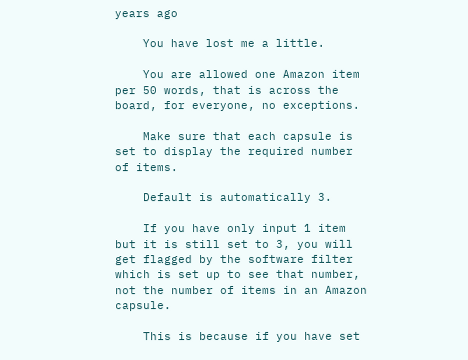years ago

    You have lost me a little.

    You are allowed one Amazon item per 50 words, that is across the board, for everyone, no exceptions.

    Make sure that each capsule is set to display the required number of items.

    Default is automatically 3.

    If you have only input 1 item but it is still set to 3, you will get flagged by the software filter which is set up to see that number, not the number of items in an Amazon capsule.

    This is because if you have set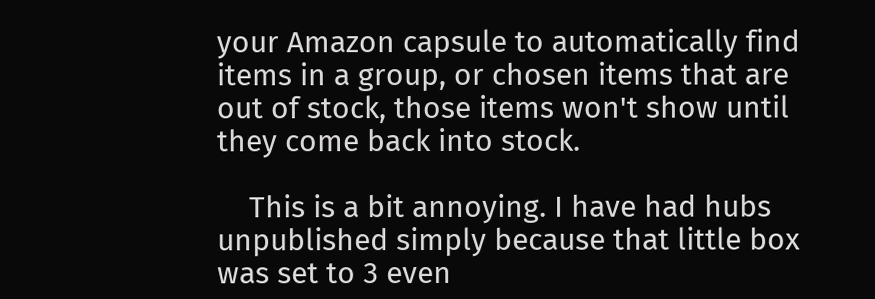your Amazon capsule to automatically find items in a group, or chosen items that are out of stock, those items won't show until they come back into stock.

    This is a bit annoying. I have had hubs unpublished simply because that little box was set to 3 even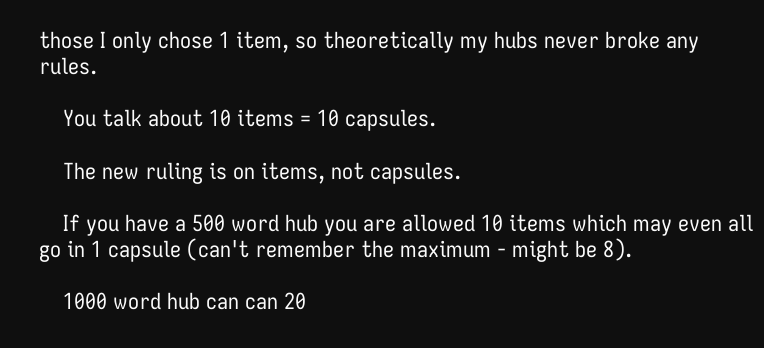those I only chose 1 item, so theoretically my hubs never broke any rules.

    You talk about 10 items = 10 capsules.

    The new ruling is on items, not capsules.

    If you have a 500 word hub you are allowed 10 items which may even all go in 1 capsule (can't remember the maximum - might be 8).

    1000 word hub can can 20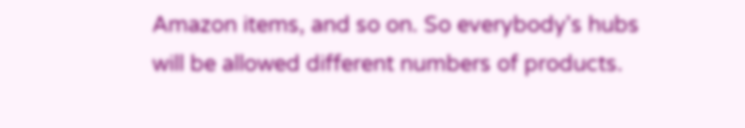Amazon items, and so on. So everybody's hubs will be allowed different numbers of products.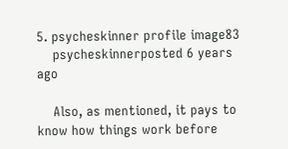5. psycheskinner profile image83
    psycheskinnerposted 6 years ago

    Also, as mentioned, it pays to know how things work before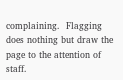complaining.  Flagging does nothing but draw the page to the attention of staff.